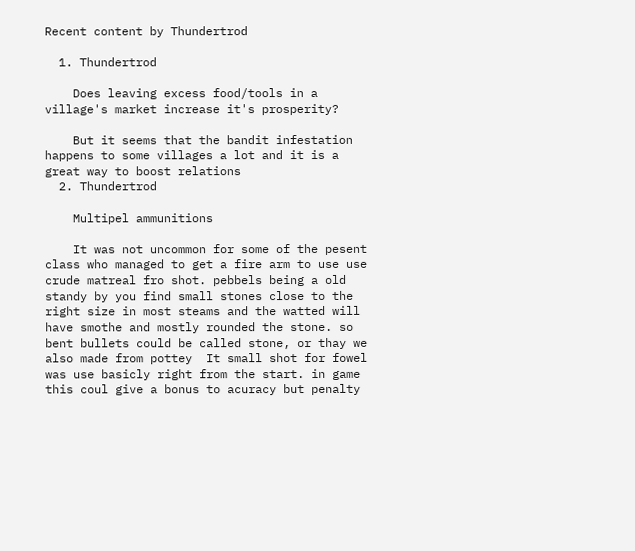Recent content by Thundertrod

  1. Thundertrod

    Does leaving excess food/tools in a village's market increase it's prosperity?

    But it seems that the bandit infestation happens to some villages a lot and it is a great way to boost relations
  2. Thundertrod

    Multipel ammunitions

    It was not uncommon for some of the pesent class who managed to get a fire arm to use use crude matreal fro shot. pebbels being a old standy by you find small stones close to the right size in most steams and the watted will have smothe and mostly rounded the stone. so bent bullets could be called stone, or thay we also made from pottey  It small shot for fowel was use basicly right from the start. in game this coul give a bonus to acuracy but penalty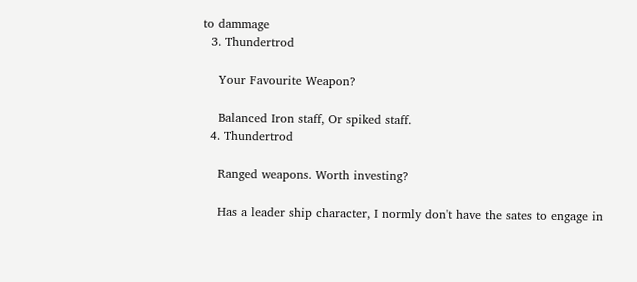to dammage
  3. Thundertrod

    Your Favourite Weapon?

    Balanced Iron staff, Or spiked staff.
  4. Thundertrod

    Ranged weapons. Worth investing?

    Has a leader ship character, I normly don't have the sates to engage in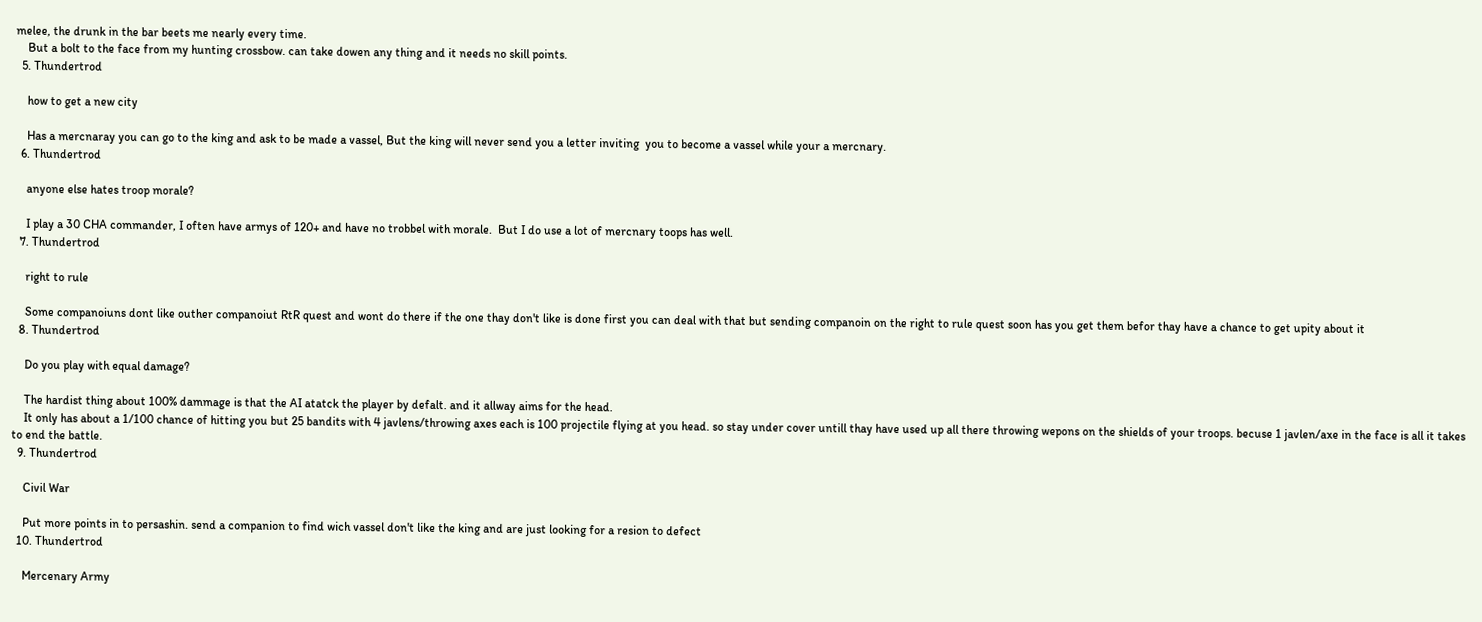melee, the drunk in the bar beets me nearly every time.
    But a bolt to the face from my hunting crossbow. can take dowen any thing and it needs no skill points.
  5. Thundertrod

    how to get a new city

    Has a mercnaray you can go to the king and ask to be made a vassel, But the king will never send you a letter inviting  you to become a vassel while your a mercnary.
  6. Thundertrod

    anyone else hates troop morale?

    I play a 30 CHA commander, I often have armys of 120+ and have no trobbel with morale.  But I do use a lot of mercnary toops has well.
  7. Thundertrod

    right to rule

    Some companoiuns dont like outher companoiut RtR quest and wont do there if the one thay don't like is done first you can deal with that but sending companoin on the right to rule quest soon has you get them befor thay have a chance to get upity about it
  8. Thundertrod

    Do you play with equal damage?

    The hardist thing about 100% dammage is that the AI atatck the player by defalt. and it allway aims for the head.
    It only has about a 1/100 chance of hitting you but 25 bandits with 4 javlens/throwing axes each is 100 projectile flying at you head. so stay under cover untill thay have used up all there throwing wepons on the shields of your troops. becuse 1 javlen/axe in the face is all it takes to end the battle.
  9. Thundertrod

    Civil War

    Put more points in to persashin. send a companion to find wich vassel don't like the king and are just looking for a resion to defect
  10. Thundertrod

    Mercenary Army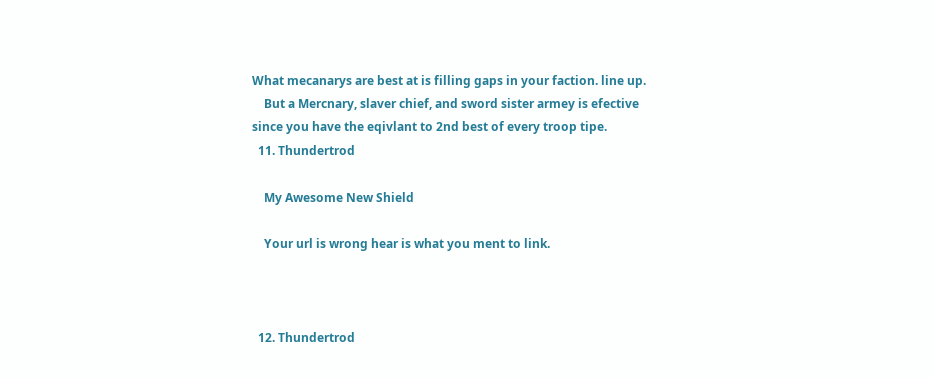What mecanarys are best at is filling gaps in your faction. line up.
    But a Mercnary, slaver chief, and sword sister armey is efective since you have the eqivlant to 2nd best of every troop tipe.
  11. Thundertrod

    My Awesome New Shield

    Your url is wrong hear is what you ment to link.



  12. Thundertrod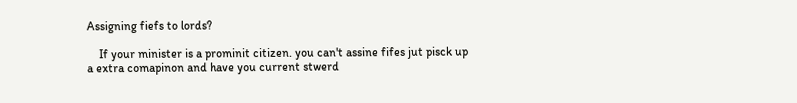Assigning fiefs to lords?

    If your minister is a prominit citizen. you can't assine fifes jut pisck up a extra comapinon and have you current stwerd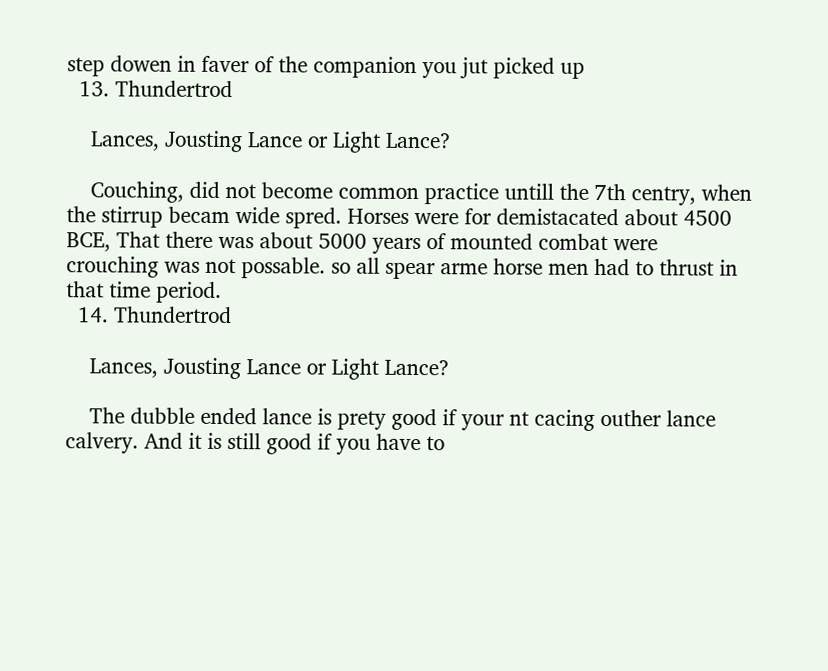step dowen in faver of the companion you jut picked up
  13. Thundertrod

    Lances, Jousting Lance or Light Lance?

    Couching, did not become common practice untill the 7th centry, when the stirrup becam wide spred. Horses were for demistacated about 4500 BCE, That there was about 5000 years of mounted combat were crouching was not possable. so all spear arme horse men had to thrust in that time period.
  14. Thundertrod

    Lances, Jousting Lance or Light Lance?

    The dubble ended lance is prety good if your nt cacing outher lance calvery. And it is still good if you have to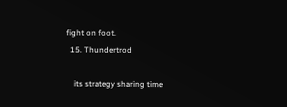fight on foot.
  15. Thundertrod

    its strategy sharing time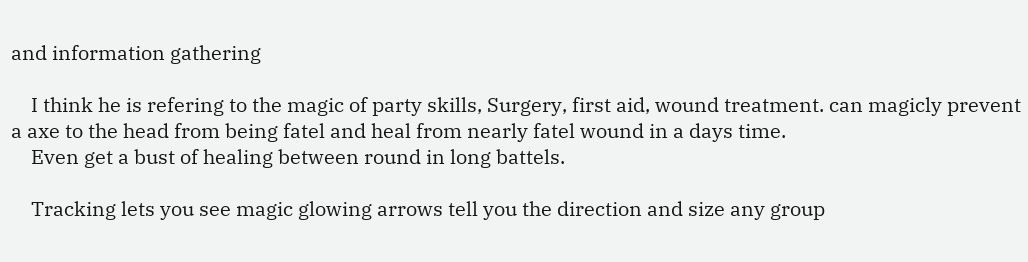and information gathering

    I think he is refering to the magic of party skills, Surgery, first aid, wound treatment. can magicly prevent a axe to the head from being fatel and heal from nearly fatel wound in a days time.
    Even get a bust of healing between round in long battels.

    Tracking lets you see magic glowing arrows tell you the direction and size any group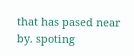that has pased near by. spoting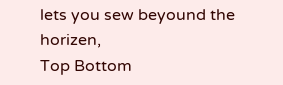lets you sew beyound the horizen,
Top Bottom